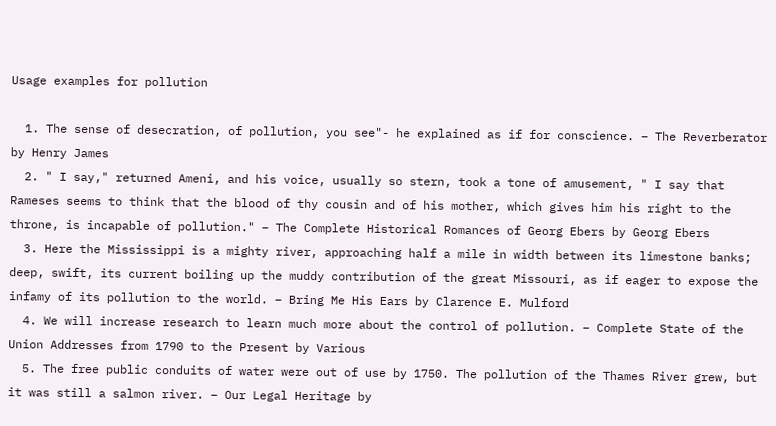Usage examples for pollution

  1. The sense of desecration, of pollution, you see"- he explained as if for conscience. – The Reverberator by Henry James
  2. " I say," returned Ameni, and his voice, usually so stern, took a tone of amusement, " I say that Rameses seems to think that the blood of thy cousin and of his mother, which gives him his right to the throne, is incapable of pollution." – The Complete Historical Romances of Georg Ebers by Georg Ebers
  3. Here the Mississippi is a mighty river, approaching half a mile in width between its limestone banks; deep, swift, its current boiling up the muddy contribution of the great Missouri, as if eager to expose the infamy of its pollution to the world. – Bring Me His Ears by Clarence E. Mulford
  4. We will increase research to learn much more about the control of pollution. – Complete State of the Union Addresses from 1790 to the Present by Various
  5. The free public conduits of water were out of use by 1750. The pollution of the Thames River grew, but it was still a salmon river. – Our Legal Heritage by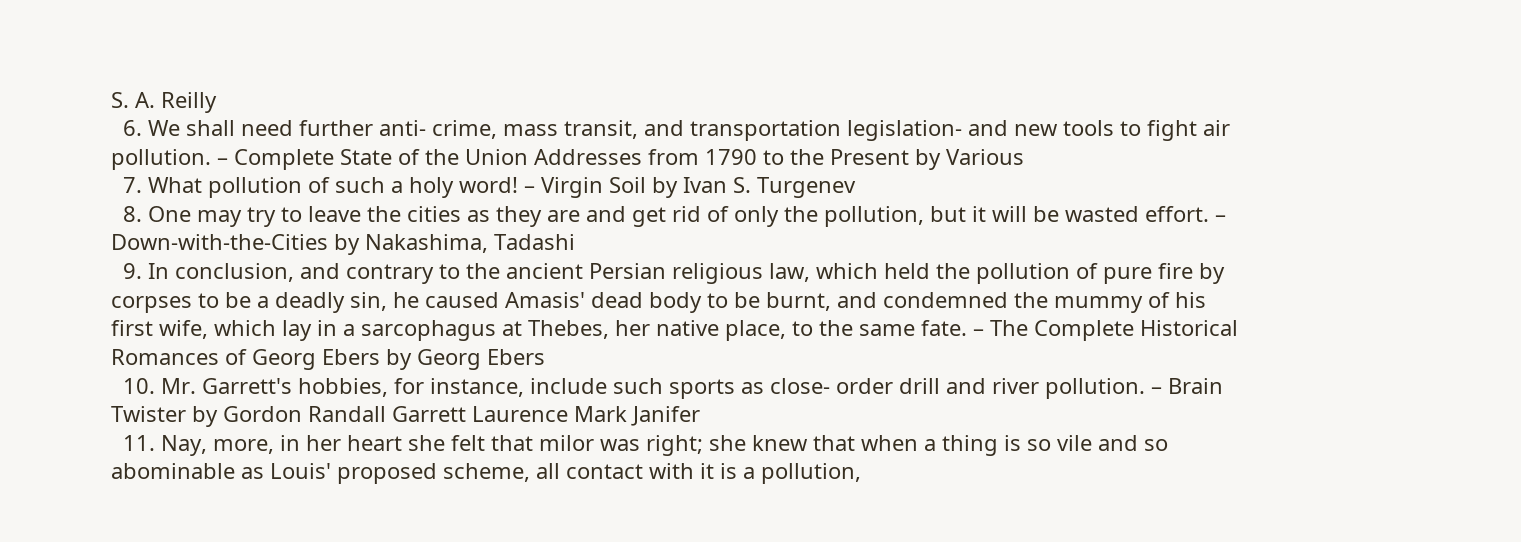S. A. Reilly
  6. We shall need further anti- crime, mass transit, and transportation legislation- and new tools to fight air pollution. – Complete State of the Union Addresses from 1790 to the Present by Various
  7. What pollution of such a holy word! – Virgin Soil by Ivan S. Turgenev
  8. One may try to leave the cities as they are and get rid of only the pollution, but it will be wasted effort. – Down-with-the-Cities by Nakashima, Tadashi
  9. In conclusion, and contrary to the ancient Persian religious law, which held the pollution of pure fire by corpses to be a deadly sin, he caused Amasis' dead body to be burnt, and condemned the mummy of his first wife, which lay in a sarcophagus at Thebes, her native place, to the same fate. – The Complete Historical Romances of Georg Ebers by Georg Ebers
  10. Mr. Garrett's hobbies, for instance, include such sports as close- order drill and river pollution. – Brain Twister by Gordon Randall Garrett Laurence Mark Janifer
  11. Nay, more, in her heart she felt that milor was right; she knew that when a thing is so vile and so abominable as Louis' proposed scheme, all contact with it is a pollution,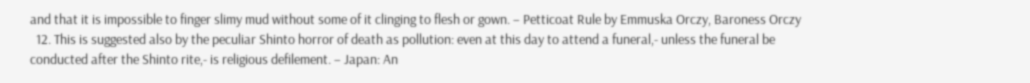and that it is impossible to finger slimy mud without some of it clinging to flesh or gown. – Petticoat Rule by Emmuska Orczy, Baroness Orczy
  12. This is suggested also by the peculiar Shinto horror of death as pollution: even at this day to attend a funeral,- unless the funeral be conducted after the Shinto rite,- is religious defilement. – Japan: An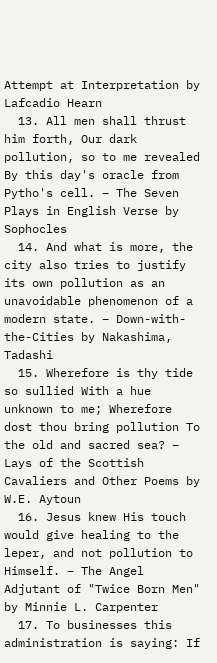Attempt at Interpretation by Lafcadio Hearn
  13. All men shall thrust him forth, Our dark pollution, so to me revealed By this day's oracle from Pytho's cell. – The Seven Plays in English Verse by Sophocles
  14. And what is more, the city also tries to justify its own pollution as an unavoidable phenomenon of a modern state. – Down-with-the-Cities by Nakashima, Tadashi
  15. Wherefore is thy tide so sullied With a hue unknown to me; Wherefore dost thou bring pollution To the old and sacred sea? – Lays of the Scottish Cavaliers and Other Poems by W.E. Aytoun
  16. Jesus knew His touch would give healing to the leper, and not pollution to Himself. – The Angel Adjutant of "Twice Born Men" by Minnie L. Carpenter
  17. To businesses this administration is saying: If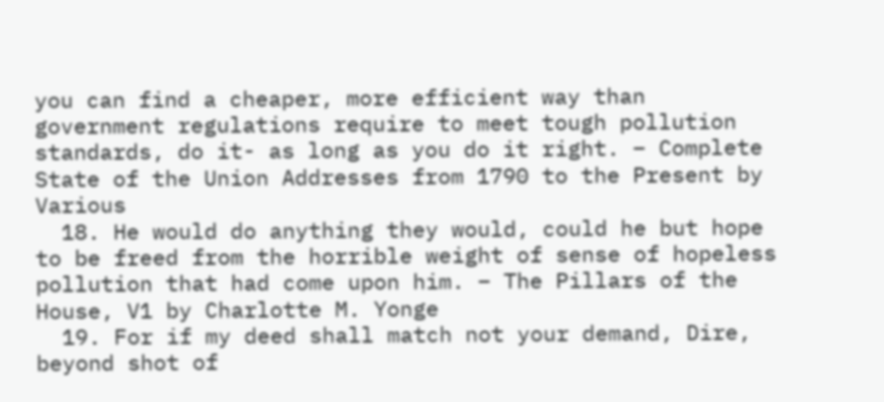you can find a cheaper, more efficient way than government regulations require to meet tough pollution standards, do it- as long as you do it right. – Complete State of the Union Addresses from 1790 to the Present by Various
  18. He would do anything they would, could he but hope to be freed from the horrible weight of sense of hopeless pollution that had come upon him. – The Pillars of the House, V1 by Charlotte M. Yonge
  19. For if my deed shall match not your demand, Dire, beyond shot of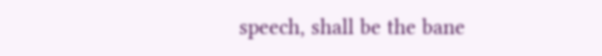speech, shall be the bane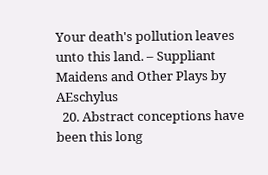Your death's pollution leaves unto this land. – Suppliant Maidens and Other Plays by AEschylus
  20. Abstract conceptions have been this long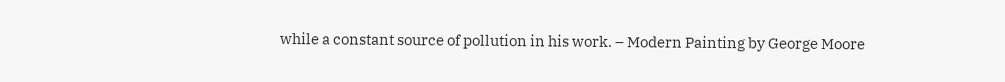while a constant source of pollution in his work. – Modern Painting by George Moore